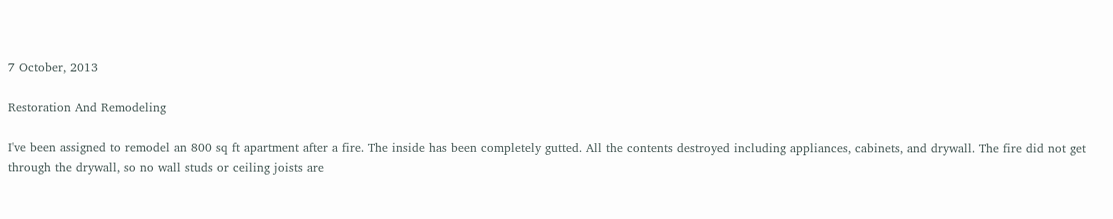7 October, 2013

Restoration And Remodeling

I've been assigned to remodel an 800 sq ft apartment after a fire. The inside has been completely gutted. All the contents destroyed including appliances, cabinets, and drywall. The fire did not get through the drywall, so no wall studs or ceiling joists are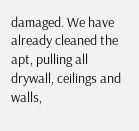damaged. We have already cleaned the apt, pulling all drywall, ceilings and walls,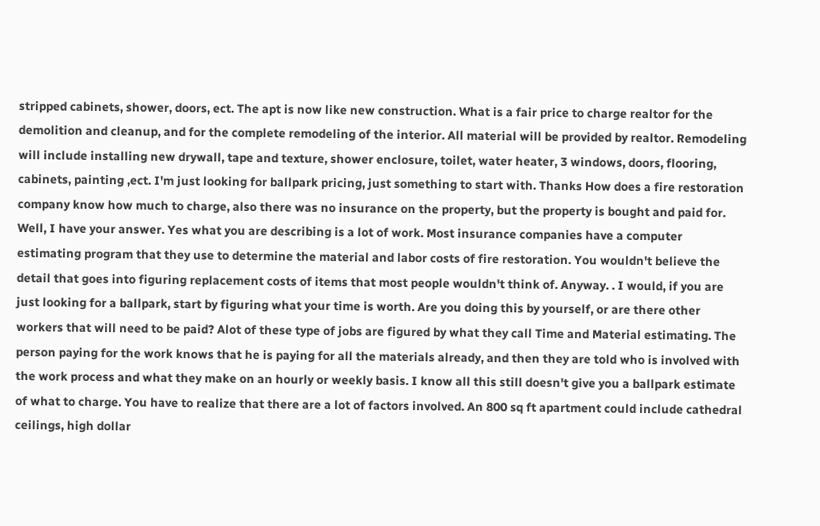stripped cabinets, shower, doors, ect. The apt is now like new construction. What is a fair price to charge realtor for the demolition and cleanup, and for the complete remodeling of the interior. All material will be provided by realtor. Remodeling will include installing new drywall, tape and texture, shower enclosure, toilet, water heater, 3 windows, doors, flooring, cabinets, painting ,ect. I'm just looking for ballpark pricing, just something to start with. Thanks How does a fire restoration company know how much to charge, also there was no insurance on the property, but the property is bought and paid for. Well, I have your answer. Yes what you are describing is a lot of work. Most insurance companies have a computer estimating program that they use to determine the material and labor costs of fire restoration. You wouldn't believe the detail that goes into figuring replacement costs of items that most people wouldn't think of. Anyway. . I would, if you are just looking for a ballpark, start by figuring what your time is worth. Are you doing this by yourself, or are there other workers that will need to be paid? Alot of these type of jobs are figured by what they call Time and Material estimating. The person paying for the work knows that he is paying for all the materials already, and then they are told who is involved with the work process and what they make on an hourly or weekly basis. I know all this still doesn't give you a ballpark estimate of what to charge. You have to realize that there are a lot of factors involved. An 800 sq ft apartment could include cathedral ceilings, high dollar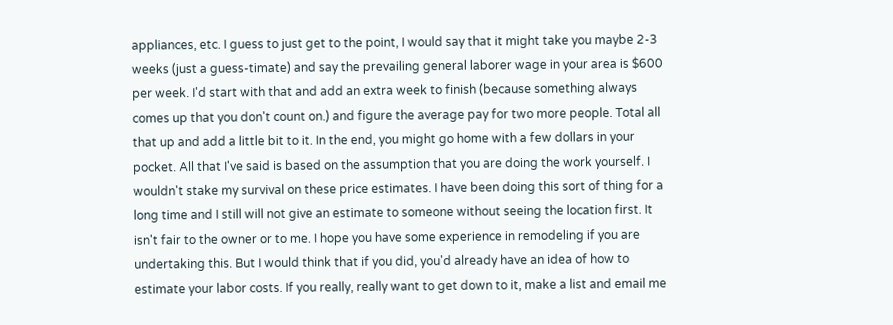appliances, etc. I guess to just get to the point, I would say that it might take you maybe 2-3 weeks (just a guess-timate) and say the prevailing general laborer wage in your area is $600 per week. I'd start with that and add an extra week to finish (because something always comes up that you don't count on.) and figure the average pay for two more people. Total all that up and add a little bit to it. In the end, you might go home with a few dollars in your pocket. All that I've said is based on the assumption that you are doing the work yourself. I wouldn't stake my survival on these price estimates. I have been doing this sort of thing for a long time and I still will not give an estimate to someone without seeing the location first. It isn't fair to the owner or to me. I hope you have some experience in remodeling if you are undertaking this. But I would think that if you did, you'd already have an idea of how to estimate your labor costs. If you really, really want to get down to it, make a list and email me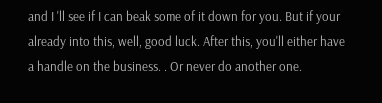and I 'll see if I can beak some of it down for you. But if your already into this, well, good luck. After this, you'll either have a handle on the business. . Or never do another one.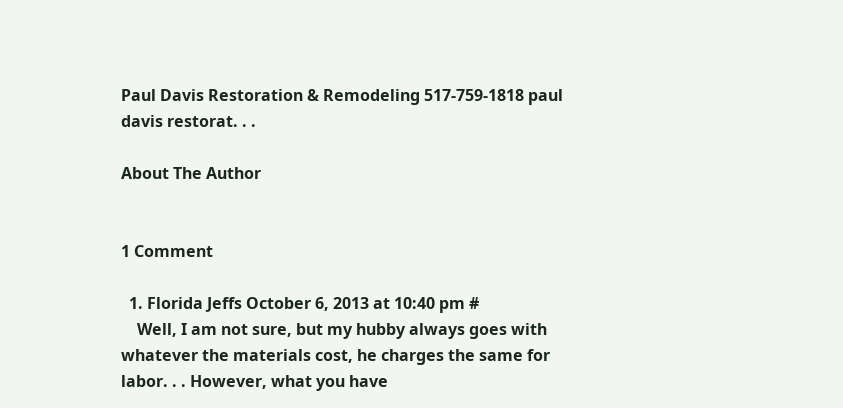Paul Davis Restoration & Remodeling 517-759-1818 paul davis restorat. . .

About The Author


1 Comment

  1. Florida Jeffs October 6, 2013 at 10:40 pm #
    Well, I am not sure, but my hubby always goes with whatever the materials cost, he charges the same for labor. . . However, what you have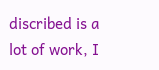discribed is a lot of work, I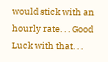would stick with an hourly rate. . . Good Luck with that. . .